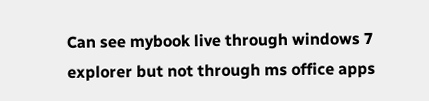Can see mybook live through windows 7 explorer but not through ms office apps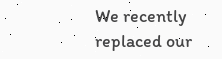We recently replaced our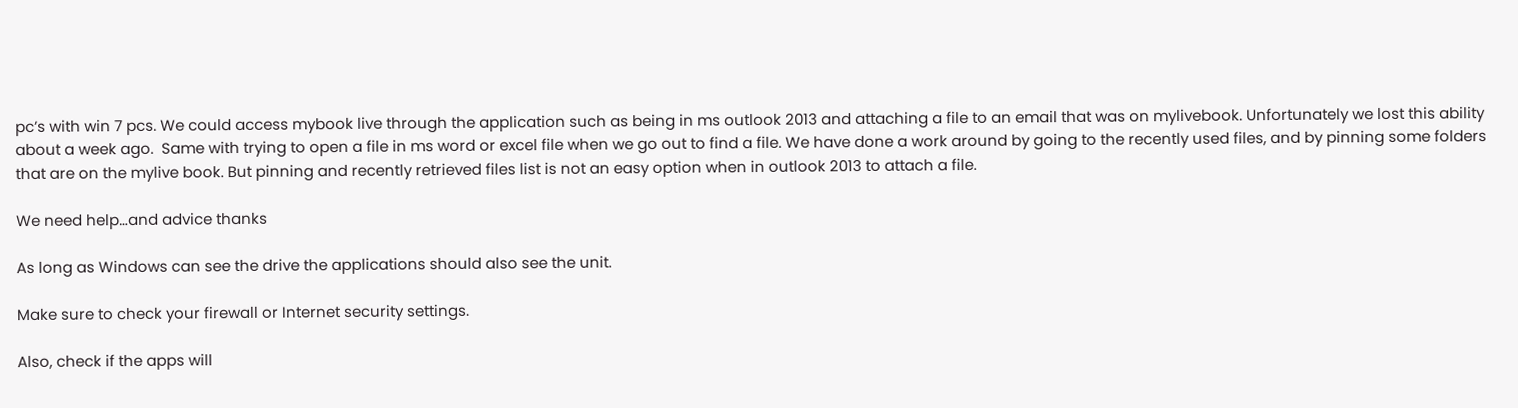pc’s with win 7 pcs. We could access mybook live through the application such as being in ms outlook 2013 and attaching a file to an email that was on mylivebook. Unfortunately we lost this ability about a week ago.  Same with trying to open a file in ms word or excel file when we go out to find a file. We have done a work around by going to the recently used files, and by pinning some folders that are on the mylive book. But pinning and recently retrieved files list is not an easy option when in outlook 2013 to attach a file.

We need help…and advice thanks

As long as Windows can see the drive the applications should also see the unit.

Make sure to check your firewall or Internet security settings.

Also, check if the apps will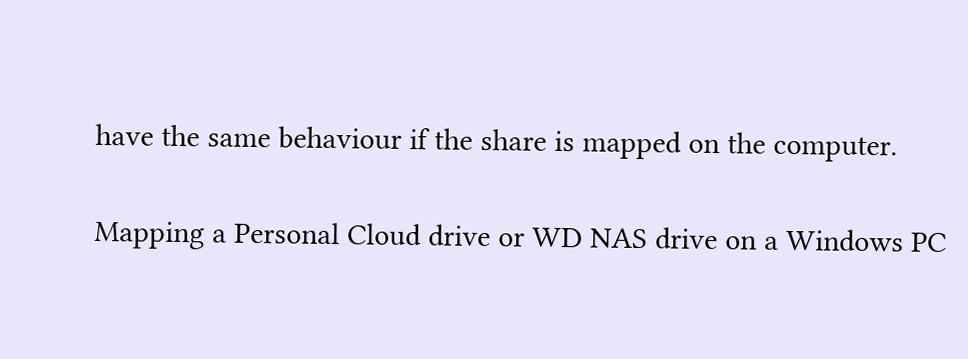have the same behaviour if the share is mapped on the computer.

Mapping a Personal Cloud drive or WD NAS drive on a Windows PC